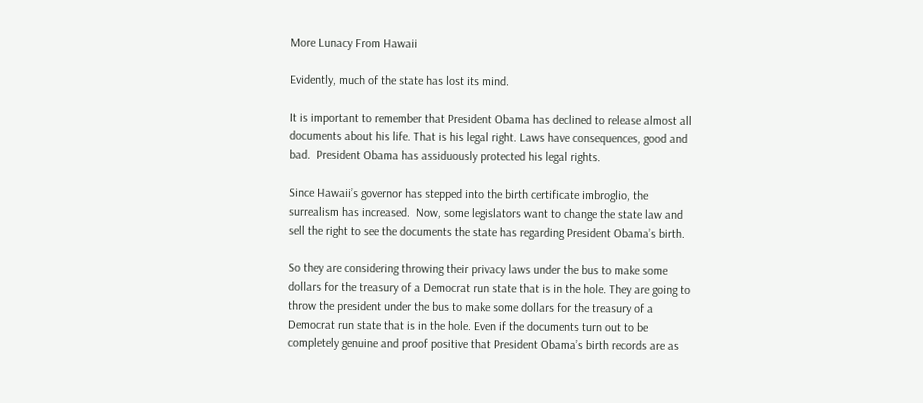More Lunacy From Hawaii

Evidently, much of the state has lost its mind.

It is important to remember that President Obama has declined to release almost all documents about his life. That is his legal right. Laws have consequences, good and bad.  President Obama has assiduously protected his legal rights.

Since Hawaii’s governor has stepped into the birth certificate imbroglio, the surrealism has increased.  Now, some legislators want to change the state law and sell the right to see the documents the state has regarding President Obama’s birth.

So they are considering throwing their privacy laws under the bus to make some dollars for the treasury of a Democrat run state that is in the hole. They are going to throw the president under the bus to make some dollars for the treasury of a Democrat run state that is in the hole. Even if the documents turn out to be completely genuine and proof positive that President Obama’s birth records are as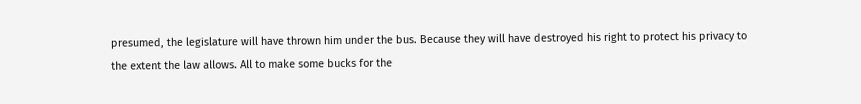presumed, the legislature will have thrown him under the bus. Because they will have destroyed his right to protect his privacy to the extent the law allows. All to make some bucks for the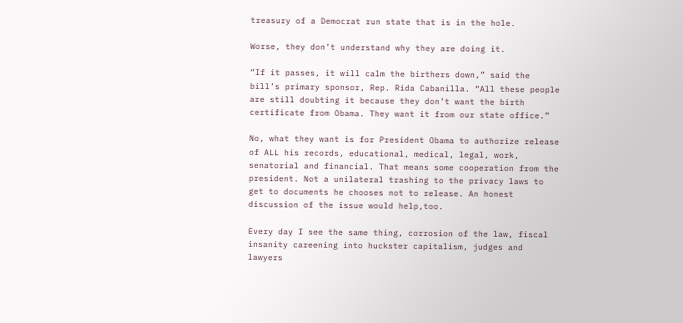treasury of a Democrat run state that is in the hole.

Worse, they don’t understand why they are doing it.

“If it passes, it will calm the birthers down,” said the bill’s primary sponsor, Rep. Rida Cabanilla. “All these people are still doubting it because they don’t want the birth certificate from Obama. They want it from our state office.”

No, what they want is for President Obama to authorize release of ALL his records, educational, medical, legal, work, senatorial and financial. That means some cooperation from the president. Not a unilateral trashing to the privacy laws to get to documents he chooses not to release. An honest discussion of the issue would help,too.

Every day I see the same thing, corrosion of the law, fiscal insanity careening into huckster capitalism, judges and lawyers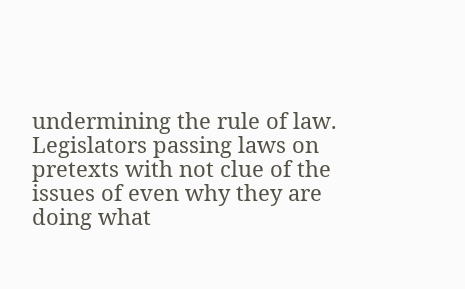undermining the rule of law. Legislators passing laws on pretexts with not clue of the issues of even why they are doing what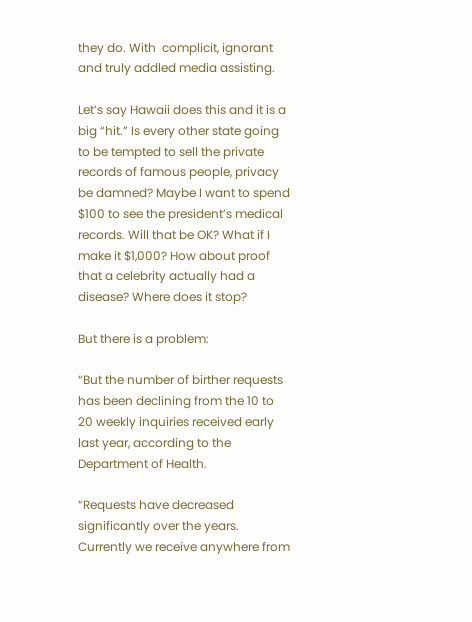they do. With  complicit, ignorant and truly addled media assisting.

Let’s say Hawaii does this and it is a big “hit.” Is every other state going to be tempted to sell the private records of famous people, privacy be damned? Maybe I want to spend $100 to see the president’s medical records. Will that be OK? What if I make it $1,000? How about proof that a celebrity actually had a disease? Where does it stop?

But there is a problem:

“But the number of birther requests has been declining from the 10 to 20 weekly inquiries received early last year, according to the Department of Health.

“Requests have decreased significantly over the years. Currently we receive anywhere from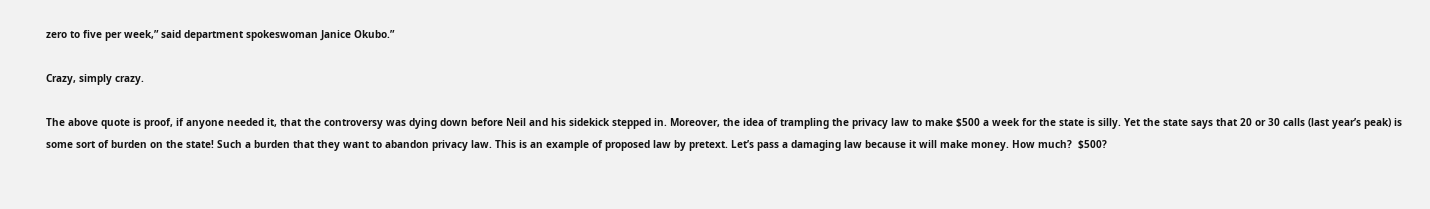zero to five per week,” said department spokeswoman Janice Okubo.”

Crazy, simply crazy.

The above quote is proof, if anyone needed it, that the controversy was dying down before Neil and his sidekick stepped in. Moreover, the idea of trampling the privacy law to make $500 a week for the state is silly. Yet the state says that 20 or 30 calls (last year’s peak) is some sort of burden on the state! Such a burden that they want to abandon privacy law. This is an example of proposed law by pretext. Let’s pass a damaging law because it will make money. How much?  $500?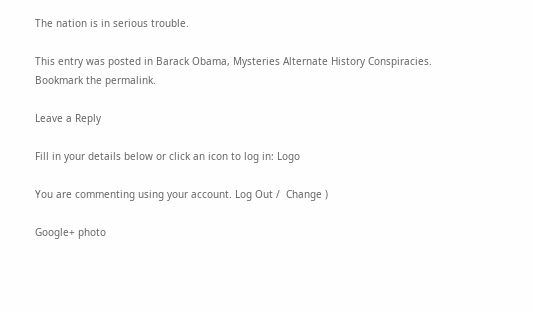The nation is in serious trouble.

This entry was posted in Barack Obama, Mysteries Alternate History Conspiracies. Bookmark the permalink.

Leave a Reply

Fill in your details below or click an icon to log in: Logo

You are commenting using your account. Log Out /  Change )

Google+ photo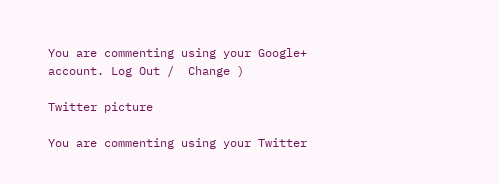You are commenting using your Google+ account. Log Out /  Change )

Twitter picture

You are commenting using your Twitter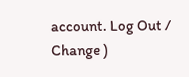account. Log Out /  Change )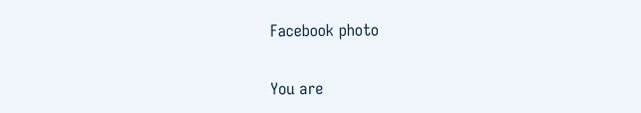Facebook photo

You are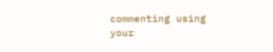commenting using your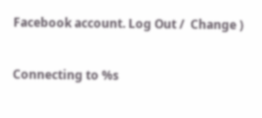Facebook account. Log Out /  Change )


Connecting to %s